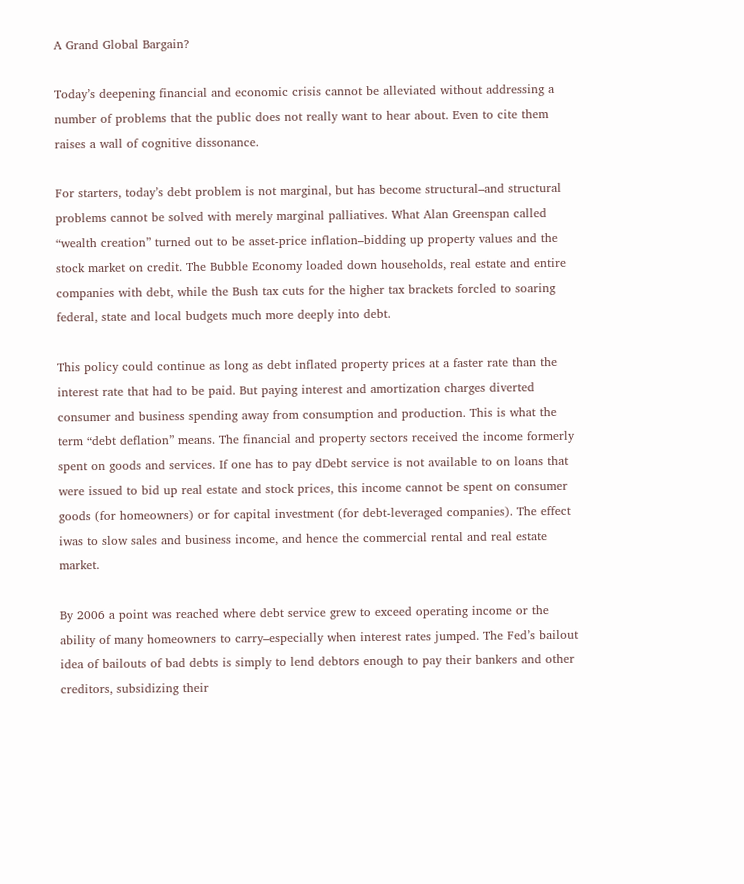A Grand Global Bargain?

Today’s deepening financial and economic crisis cannot be alleviated without addressing a number of problems that the public does not really want to hear about. Even to cite them raises a wall of cognitive dissonance.

For starters, today’s debt problem is not marginal, but has become structural–and structural problems cannot be solved with merely marginal palliatives. What Alan Greenspan called “wealth creation” turned out to be asset-price inflation–bidding up property values and the stock market on credit. The Bubble Economy loaded down households, real estate and entire companies with debt, while the Bush tax cuts for the higher tax brackets forcled to soaring federal, state and local budgets much more deeply into debt.

This policy could continue as long as debt inflated property prices at a faster rate than the interest rate that had to be paid. But paying interest and amortization charges diverted consumer and business spending away from consumption and production. This is what the term “debt deflation” means. The financial and property sectors received the income formerly spent on goods and services. If one has to pay dDebt service is not available to on loans that were issued to bid up real estate and stock prices, this income cannot be spent on consumer goods (for homeowners) or for capital investment (for debt-leveraged companies). The effect iwas to slow sales and business income, and hence the commercial rental and real estate market.

By 2006 a point was reached where debt service grew to exceed operating income or the ability of many homeowners to carry–especially when interest rates jumped. The Fed’s bailout idea of bailouts of bad debts is simply to lend debtors enough to pay their bankers and other creditors, subsidizing their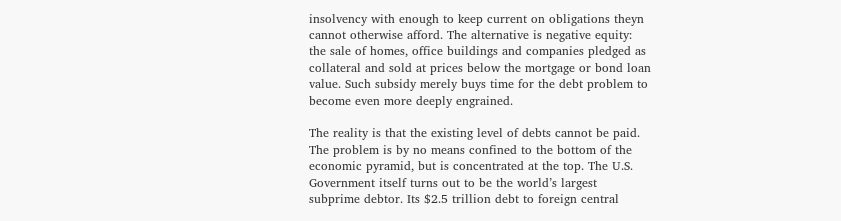insolvency with enough to keep current on obligations theyn cannot otherwise afford. The alternative is negative equity: the sale of homes, office buildings and companies pledged as collateral and sold at prices below the mortgage or bond loan value. Such subsidy merely buys time for the debt problem to become even more deeply engrained.

The reality is that the existing level of debts cannot be paid. The problem is by no means confined to the bottom of the economic pyramid, but is concentrated at the top. The U.S. Government itself turns out to be the world’s largest subprime debtor. Its $2.5 trillion debt to foreign central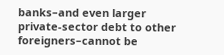banks–and even larger private-sector debt to other foreigners–cannot be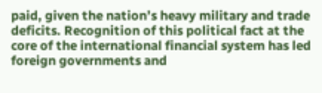paid, given the nation’s heavy military and trade deficits. Recognition of this political fact at the core of the international financial system has led foreign governments and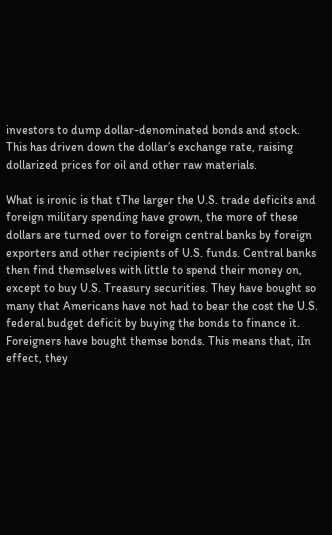investors to dump dollar-denominated bonds and stock. This has driven down the dollar’s exchange rate, raising dollarized prices for oil and other raw materials.

What is ironic is that tThe larger the U.S. trade deficits and foreign military spending have grown, the more of these dollars are turned over to foreign central banks by foreign exporters and other recipients of U.S. funds. Central banks then find themselves with little to spend their money on, except to buy U.S. Treasury securities. They have bought so many that Americans have not had to bear the cost the U.S. federal budget deficit by buying the bonds to finance it. Foreigners have bought themse bonds. This means that, iIn effect, they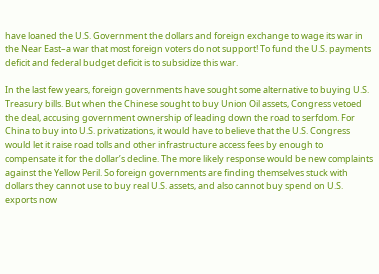have loaned the U.S. Government the dollars and foreign exchange to wage its war in the Near East–a war that most foreign voters do not support! To fund the U.S. payments deficit and federal budget deficit is to subsidize this war.

In the last few years, foreign governments have sought some alternative to buying U.S. Treasury bills. But when the Chinese sought to buy Union Oil assets, Congress vetoed the deal, accusing government ownership of leading down the road to serfdom. For China to buy into U.S. privatizations, it would have to believe that the U.S. Congress would let it raise road tolls and other infrastructure access fees by enough to compensate it for the dollar’s decline. The more likely response would be new complaints against the Yellow Peril. So foreign governments are finding themselves stuck with dollars they cannot use to buy real U.S. assets, and also cannot buy spend on U.S. exports now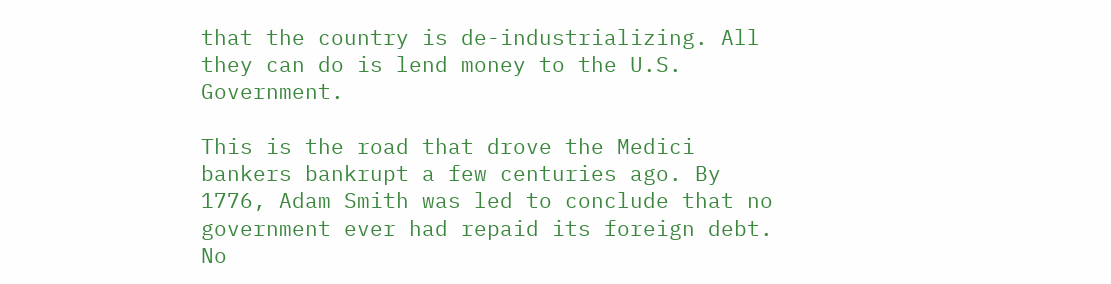that the country is de-industrializing. All they can do is lend money to the U.S. Government.

This is the road that drove the Medici bankers bankrupt a few centuries ago. By 1776, Adam Smith was led to conclude that no government ever had repaid its foreign debt. No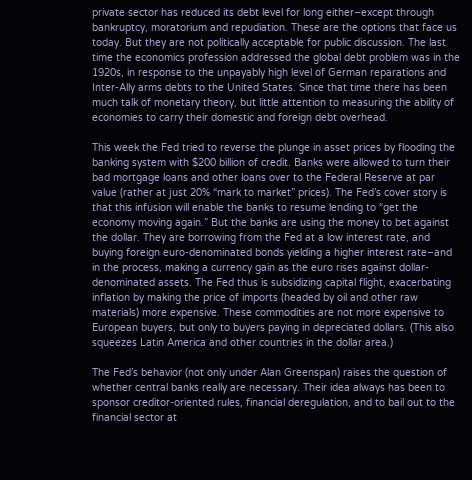private sector has reduced its debt level for long either–except through bankruptcy, moratorium and repudiation. These are the options that face us today. But they are not politically acceptable for public discussion. The last time the economics profession addressed the global debt problem was in the 1920s, in response to the unpayably high level of German reparations and Inter-Ally arms debts to the United States. Since that time there has been much talk of monetary theory, but little attention to measuring the ability of economies to carry their domestic and foreign debt overhead.

This week the Fed tried to reverse the plunge in asset prices by flooding the banking system with $200 billion of credit. Banks were allowed to turn their bad mortgage loans and other loans over to the Federal Reserve at par value (rather at just 20% “mark to market” prices). The Fed’s cover story is that this infusion will enable the banks to resume lending to “get the economy moving again.” But the banks are using the money to bet against the dollar. They are borrowing from the Fed at a low interest rate, and buying foreign euro-denominated bonds yielding a higher interest rate–and in the process, making a currency gain as the euro rises against dollar-denominated assets. The Fed thus is subsidizing capital flight, exacerbating inflation by making the price of imports (headed by oil and other raw materials) more expensive. These commodities are not more expensive to European buyers, but only to buyers paying in depreciated dollars. (This also squeezes Latin America and other countries in the dollar area.)

The Fed’s behavior (not only under Alan Greenspan) raises the question of whether central banks really are necessary. Their idea always has been to sponsor creditor-oriented rules, financial deregulation, and to bail out to the financial sector at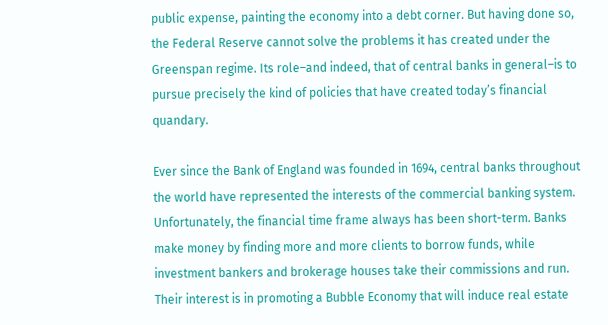public expense, painting the economy into a debt corner. But having done so, the Federal Reserve cannot solve the problems it has created under the Greenspan regime. Its role–and indeed, that of central banks in general–is to pursue precisely the kind of policies that have created today’s financial quandary.

Ever since the Bank of England was founded in 1694, central banks throughout the world have represented the interests of the commercial banking system. Unfortunately, the financial time frame always has been short-term. Banks make money by finding more and more clients to borrow funds, while investment bankers and brokerage houses take their commissions and run. Their interest is in promoting a Bubble Economy that will induce real estate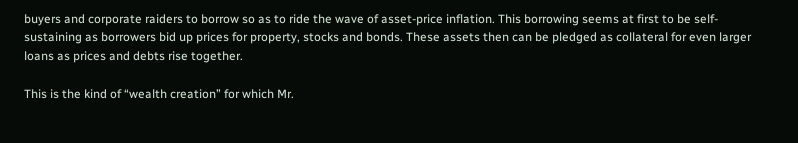buyers and corporate raiders to borrow so as to ride the wave of asset-price inflation. This borrowing seems at first to be self-sustaining as borrowers bid up prices for property, stocks and bonds. These assets then can be pledged as collateral for even larger loans as prices and debts rise together.

This is the kind of “wealth creation” for which Mr.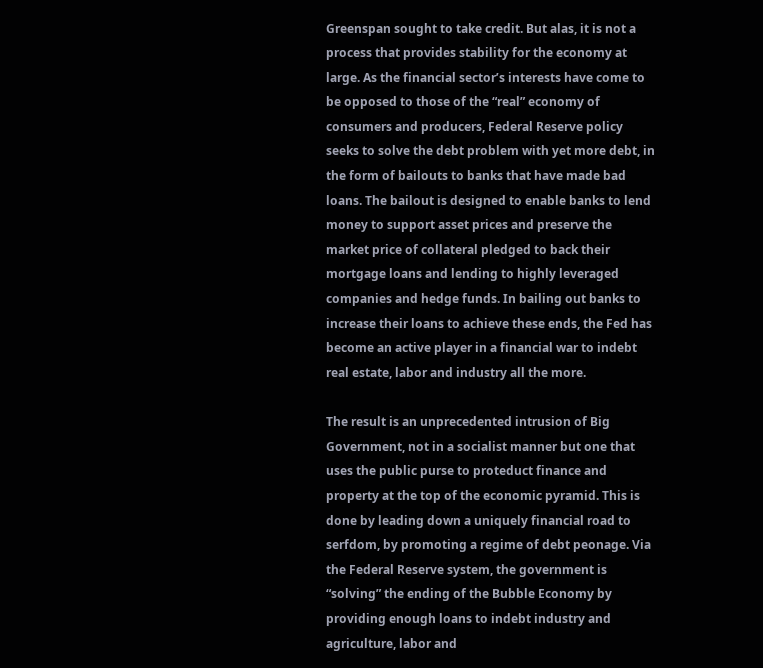Greenspan sought to take credit. But alas, it is not a process that provides stability for the economy at large. As the financial sector’s interests have come to be opposed to those of the “real” economy of consumers and producers, Federal Reserve policy seeks to solve the debt problem with yet more debt, in the form of bailouts to banks that have made bad loans. The bailout is designed to enable banks to lend money to support asset prices and preserve the market price of collateral pledged to back their mortgage loans and lending to highly leveraged companies and hedge funds. In bailing out banks to increase their loans to achieve these ends, the Fed has become an active player in a financial war to indebt real estate, labor and industry all the more.

The result is an unprecedented intrusion of Big Government, not in a socialist manner but one that uses the public purse to proteduct finance and property at the top of the economic pyramid. This is done by leading down a uniquely financial road to serfdom, by promoting a regime of debt peonage. Via the Federal Reserve system, the government is “solving” the ending of the Bubble Economy by providing enough loans to indebt industry and agriculture, labor and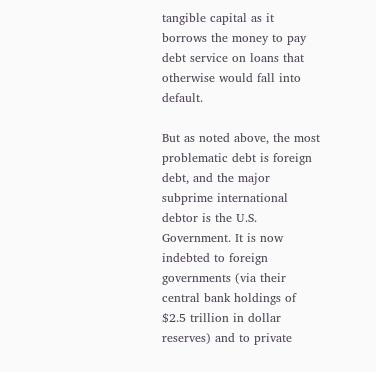tangible capital as it borrows the money to pay debt service on loans that otherwise would fall into default.

But as noted above, the most problematic debt is foreign debt, and the major subprime international debtor is the U.S. Government. It is now indebted to foreign governments (via their central bank holdings of $2.5 trillion in dollar reserves) and to private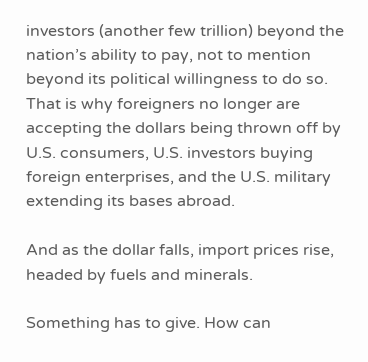investors (another few trillion) beyond the nation’s ability to pay, not to mention beyond its political willingness to do so. That is why foreigners no longer are accepting the dollars being thrown off by U.S. consumers, U.S. investors buying foreign enterprises, and the U.S. military extending its bases abroad.

And as the dollar falls, import prices rise, headed by fuels and minerals.

Something has to give. How can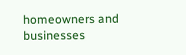homeowners and businesses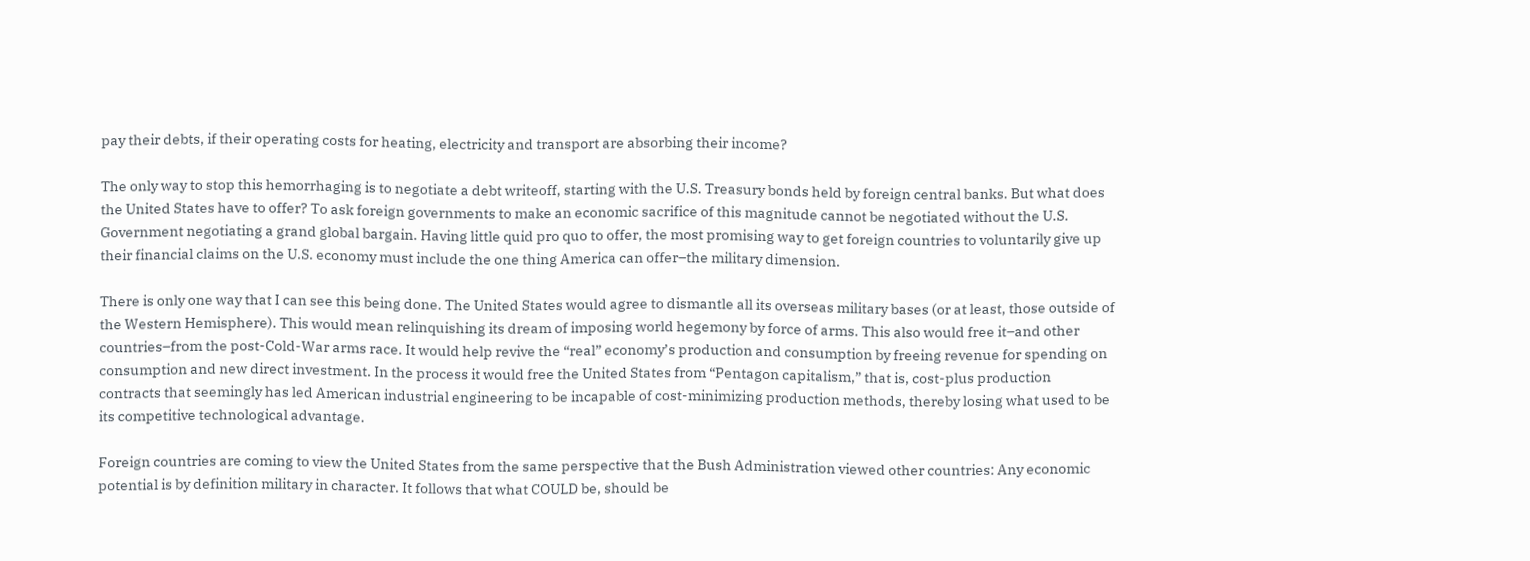pay their debts, if their operating costs for heating, electricity and transport are absorbing their income?

The only way to stop this hemorrhaging is to negotiate a debt writeoff, starting with the U.S. Treasury bonds held by foreign central banks. But what does the United States have to offer? To ask foreign governments to make an economic sacrifice of this magnitude cannot be negotiated without the U.S. Government negotiating a grand global bargain. Having little quid pro quo to offer, the most promising way to get foreign countries to voluntarily give up their financial claims on the U.S. economy must include the one thing America can offer–the military dimension.

There is only one way that I can see this being done. The United States would agree to dismantle all its overseas military bases (or at least, those outside of the Western Hemisphere). This would mean relinquishing its dream of imposing world hegemony by force of arms. This also would free it–and other countries–from the post-Cold-War arms race. It would help revive the “real” economy’s production and consumption by freeing revenue for spending on consumption and new direct investment. In the process it would free the United States from “Pentagon capitalism,” that is, cost-plus production contracts that seemingly has led American industrial engineering to be incapable of cost-minimizing production methods, thereby losing what used to be its competitive technological advantage.

Foreign countries are coming to view the United States from the same perspective that the Bush Administration viewed other countries: Any economic potential is by definition military in character. It follows that what COULD be, should be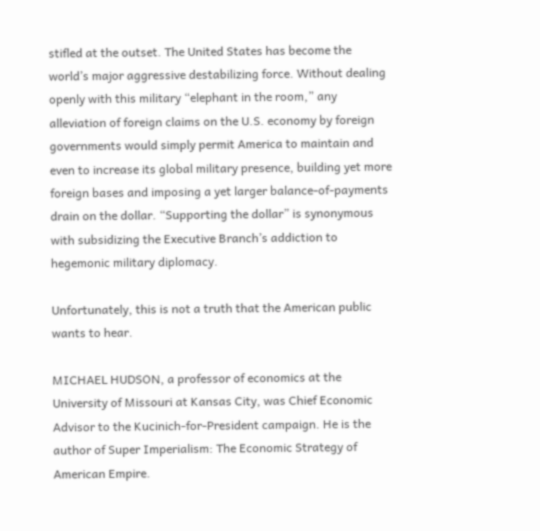stifled at the outset. The United States has become the world’s major aggressive destabilizing force. Without dealing openly with this military “elephant in the room,” any alleviation of foreign claims on the U.S. economy by foreign governments would simply permit America to maintain and even to increase its global military presence, building yet more foreign bases and imposing a yet larger balance-of-payments drain on the dollar. “Supporting the dollar” is synonymous with subsidizing the Executive Branch’s addiction to hegemonic military diplomacy.

Unfortunately, this is not a truth that the American public wants to hear.

MICHAEL HUDSON, a professor of economics at the University of Missouri at Kansas City, was Chief Economic Advisor to the Kucinich-for-President campaign. He is the author of Super Imperialism: The Economic Strategy of American Empire.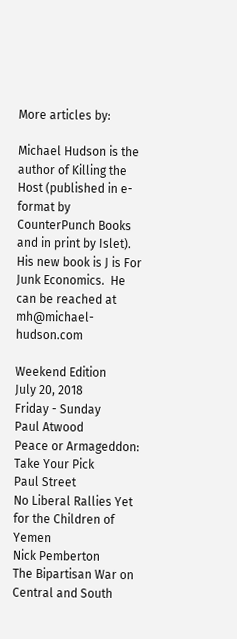More articles by:

Michael Hudson is the author of Killing the Host (published in e-format by CounterPunch Books and in print by Islet). His new book is J is For Junk Economics.  He can be reached at mh@michael-hudson.com

Weekend Edition
July 20, 2018
Friday - Sunday
Paul Atwood
Peace or Armageddon: Take Your Pick
Paul Street
No Liberal Rallies Yet for the Children of Yemen
Nick Pemberton
The Bipartisan War on Central and South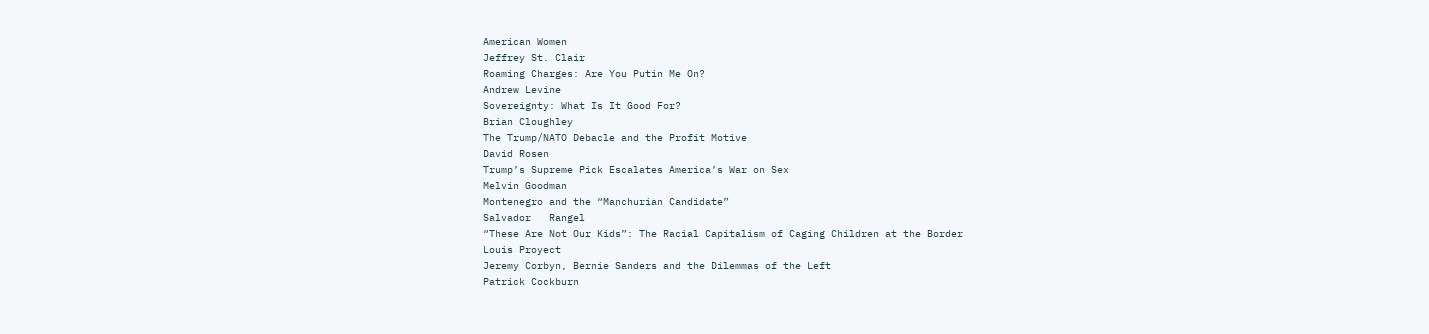American Women
Jeffrey St. Clair
Roaming Charges: Are You Putin Me On?
Andrew Levine
Sovereignty: What Is It Good For?
Brian Cloughley
The Trump/NATO Debacle and the Profit Motive
David Rosen
Trump’s Supreme Pick Escalates America’s War on Sex
Melvin Goodman
Montenegro and the “Manchurian Candidate”
Salvador   Rangel
“These Are Not Our Kids”: The Racial Capitalism of Caging Children at the Border
Louis Proyect
Jeremy Corbyn, Bernie Sanders and the Dilemmas of the Left
Patrick Cockburn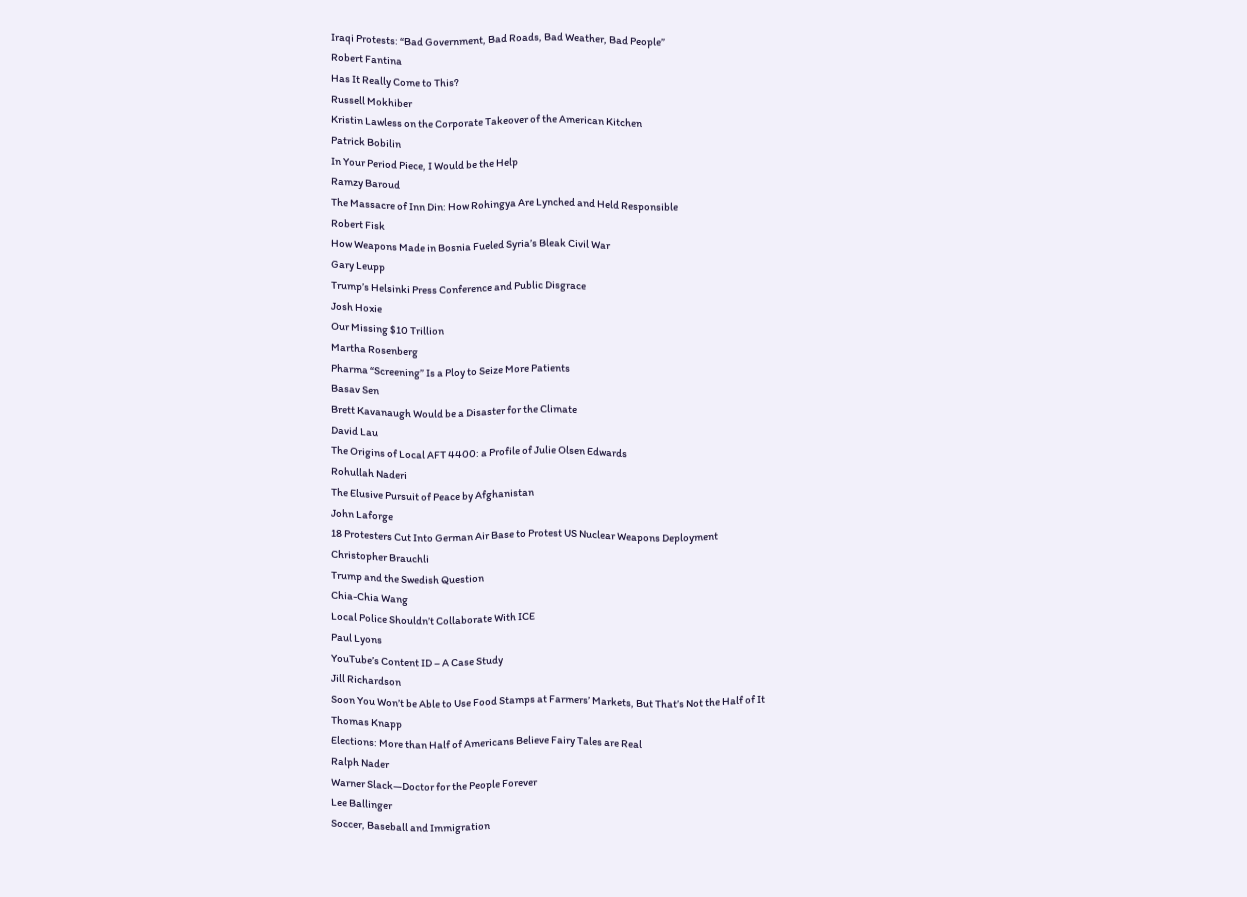Iraqi Protests: “Bad Government, Bad Roads, Bad Weather, Bad People”
Robert Fantina
Has It Really Come to This?
Russell Mokhiber
Kristin Lawless on the Corporate Takeover of the American Kitchen
Patrick Bobilin
In Your Period Piece, I Would be the Help
Ramzy Baroud
The Massacre of Inn Din: How Rohingya Are Lynched and Held Responsible
Robert Fisk
How Weapons Made in Bosnia Fueled Syria’s Bleak Civil War
Gary Leupp
Trump’s Helsinki Press Conference and Public Disgrace
Josh Hoxie
Our Missing $10 Trillion
Martha Rosenberg
Pharma “Screening” Is a Ploy to Seize More Patients
Basav Sen
Brett Kavanaugh Would be a Disaster for the Climate
David Lau
The Origins of Local AFT 4400: a Profile of Julie Olsen Edwards
Rohullah Naderi
The Elusive Pursuit of Peace by Afghanistan
John Laforge
18 Protesters Cut Into German Air Base to Protest US Nuclear Weapons Deployment
Christopher Brauchli
Trump and the Swedish Question
Chia-Chia Wang
Local Police Shouldn’t Collaborate With ICE
Paul Lyons
YouTube’s Content ID – A Case Study
Jill Richardson
Soon You Won’t be Able to Use Food Stamps at Farmers’ Markets, But That’s Not the Half of It
Thomas Knapp
Elections: More than Half of Americans Believe Fairy Tales are Real
Ralph Nader
Warner Slack—Doctor for the People Forever
Lee Ballinger
Soccer, Baseball and Immigration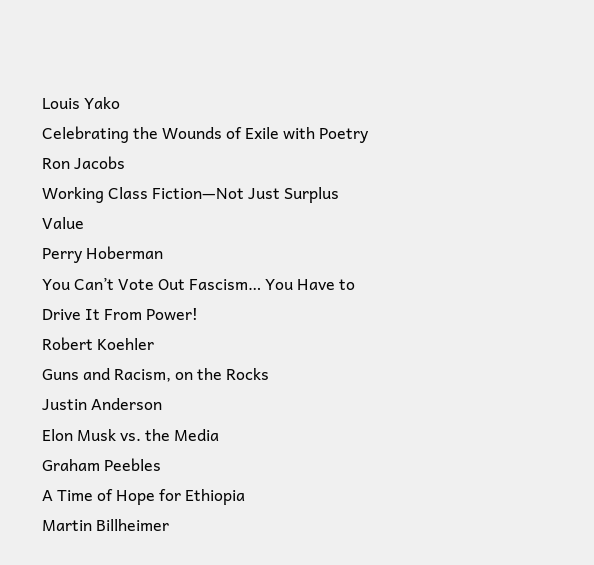Louis Yako
Celebrating the Wounds of Exile with Poetry
Ron Jacobs
Working Class Fiction—Not Just Surplus Value
Perry Hoberman
You Can’t Vote Out Fascism… You Have to Drive It From Power!
Robert Koehler
Guns and Racism, on the Rocks
Justin Anderson
Elon Musk vs. the Media
Graham Peebles
A Time of Hope for Ethiopia
Martin Billheimer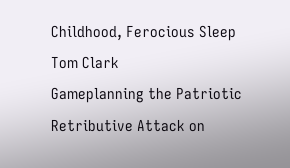Childhood, Ferocious Sleep
Tom Clark
Gameplanning the Patriotic Retributive Attack on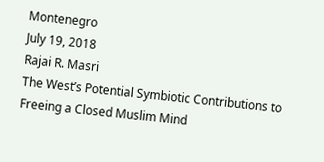Montenegro
July 19, 2018
Rajai R. Masri
The West’s Potential Symbiotic Contributions to Freeing a Closed Muslim Mind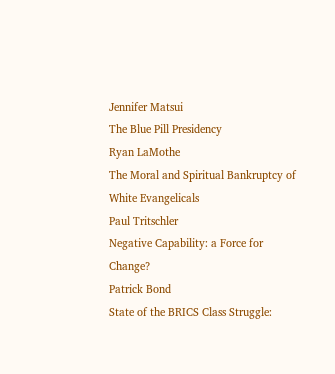Jennifer Matsui
The Blue Pill Presidency
Ryan LaMothe
The Moral and Spiritual Bankruptcy of White Evangelicals
Paul Tritschler
Negative Capability: a Force for Change?
Patrick Bond
State of the BRICS Class Struggle: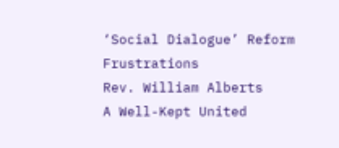‘Social Dialogue’ Reform Frustrations
Rev. William Alberts
A Well-Kept United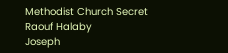Methodist Church Secret
Raouf Halaby
Joseph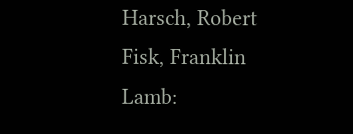Harsch, Robert Fisk, Franklin Lamb: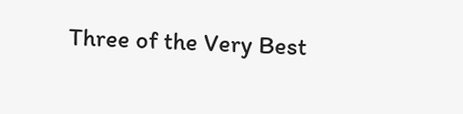Three of the Very Best